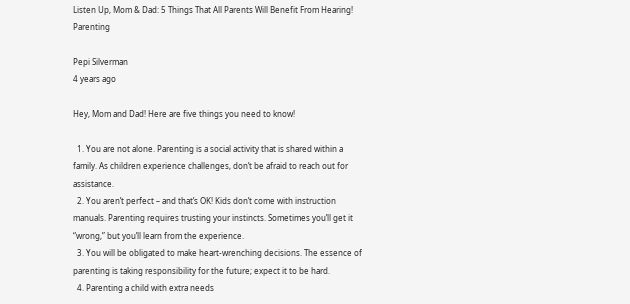Listen Up, Mom & Dad: 5 Things That All Parents Will Benefit From Hearing! Parenting

Pepi Silverman
4 years ago

Hey, Mom and Dad! Here are five things you need to know!

  1. You are not alone. Parenting is a social activity that is shared within a family. As children experience challenges, don’t be afraid to reach out for assistance.
  2. You aren’t perfect – and that’s OK! Kids don’t come with instruction manuals. Parenting requires trusting your instincts. Sometimes you’ll get it “wrong,” but you’ll learn from the experience.
  3. You will be obligated to make heart-wrenching decisions. The essence of parenting is taking responsibility for the future; expect it to be hard.
  4. Parenting a child with extra needs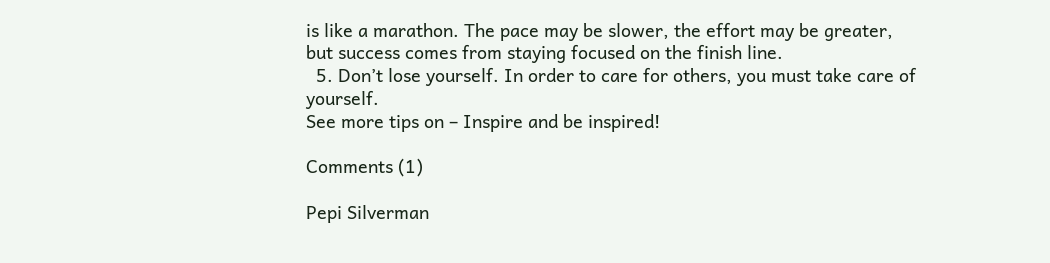is like a marathon. The pace may be slower, the effort may be greater, but success comes from staying focused on the finish line.
  5. Don’t lose yourself. In order to care for others, you must take care of yourself.
See more tips on – Inspire and be inspired!

Comments (1)

Pepi Silverman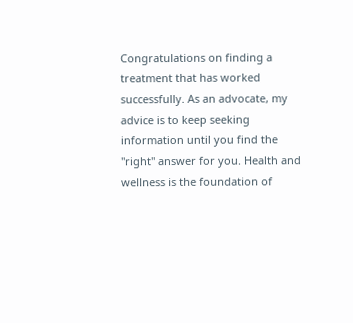Congratulations on finding a treatment that has worked successfully. As an advocate, my advice is to keep seeking information until you find the "right" answer for you. Health and wellness is the foundation of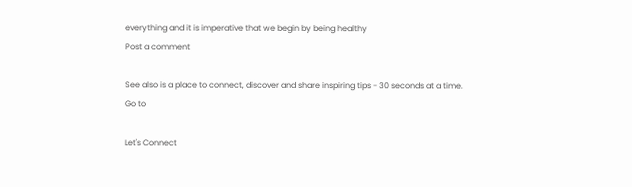everything and it is imperative that we begin by being healthy
Post a comment

See also is a place to connect, discover and share inspiring tips - 30 seconds at a time.
Go to

Let's Connect